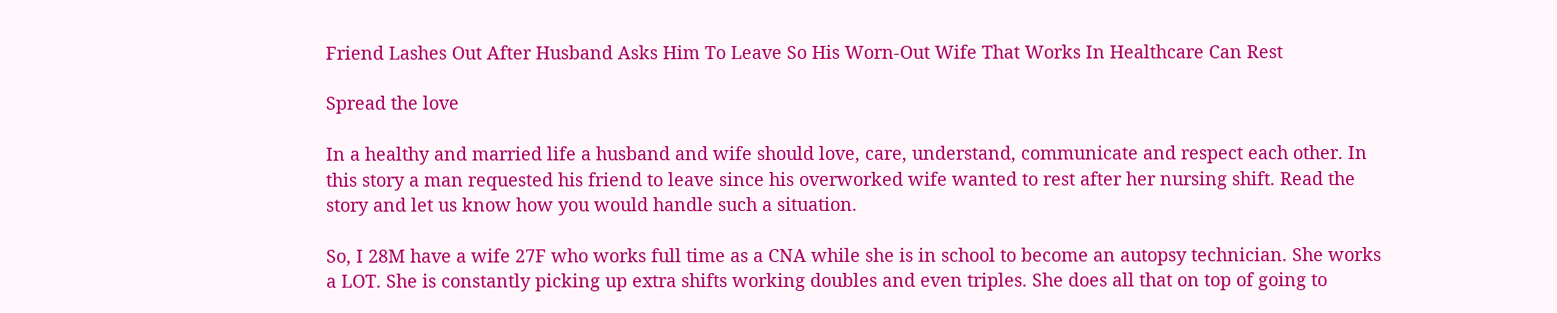Friend Lashes Out After Husband Asks Him To Leave So His Worn-Out Wife That Works In Healthcare Can Rest

Spread the love

In a healthy and married life a husband and wife should love, care, understand, communicate and respect each other. In this story a man requested his friend to leave since his overworked wife wanted to rest after her nursing shift. Read the story and let us know how you would handle such a situation.

So, I 28M have a wife 27F who works full time as a CNA while she is in school to become an autopsy technician. She works a LOT. She is constantly picking up extra shifts working doubles and even triples. She does all that on top of going to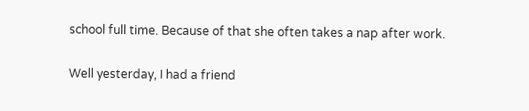school full time. Because of that she often takes a nap after work.

Well yesterday, I had a friend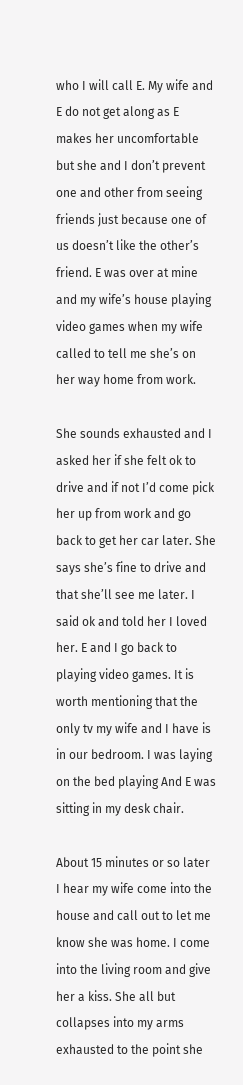who I will call E. My wife and E do not get along as E makes her uncomfortable but she and I don’t prevent one and other from seeing friends just because one of us doesn’t like the other’s friend. E was over at mine and my wife’s house playing video games when my wife called to tell me she’s on her way home from work.

She sounds exhausted and I asked her if she felt ok to drive and if not I’d come pick her up from work and go back to get her car later. She says she’s fine to drive and that she’ll see me later. I said ok and told her I loved her. E and I go back to playing video games. It is worth mentioning that the only tv my wife and I have is in our bedroom. I was laying on the bed playing And E was sitting in my desk chair.

About 15 minutes or so later I hear my wife come into the house and call out to let me know she was home. I come into the living room and give her a kiss. She all but collapses into my arms exhausted to the point she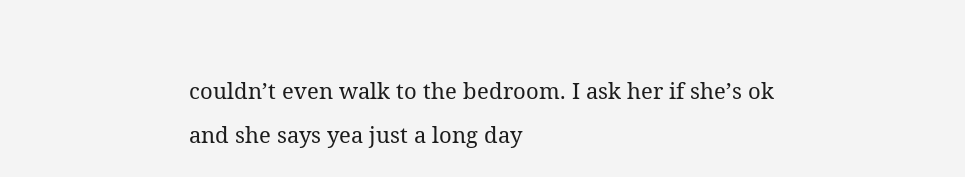couldn’t even walk to the bedroom. I ask her if she’s ok and she says yea just a long day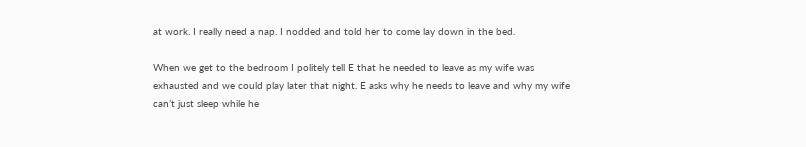at work. I really need a nap. I nodded and told her to come lay down in the bed.

When we get to the bedroom I politely tell E that he needed to leave as my wife was exhausted and we could play later that night. E asks why he needs to leave and why my wife can’t just sleep while he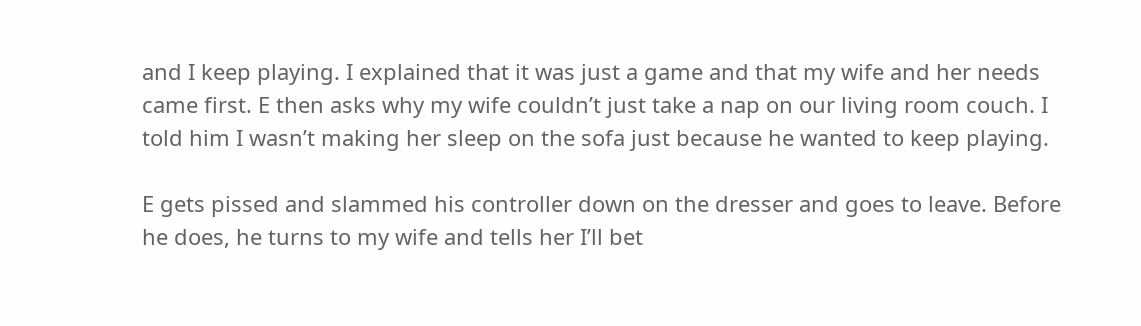and I keep playing. I explained that it was just a game and that my wife and her needs came first. E then asks why my wife couldn’t just take a nap on our living room couch. I told him I wasn’t making her sleep on the sofa just because he wanted to keep playing.

E gets pissed and slammed his controller down on the dresser and goes to leave. Before he does, he turns to my wife and tells her I’ll bet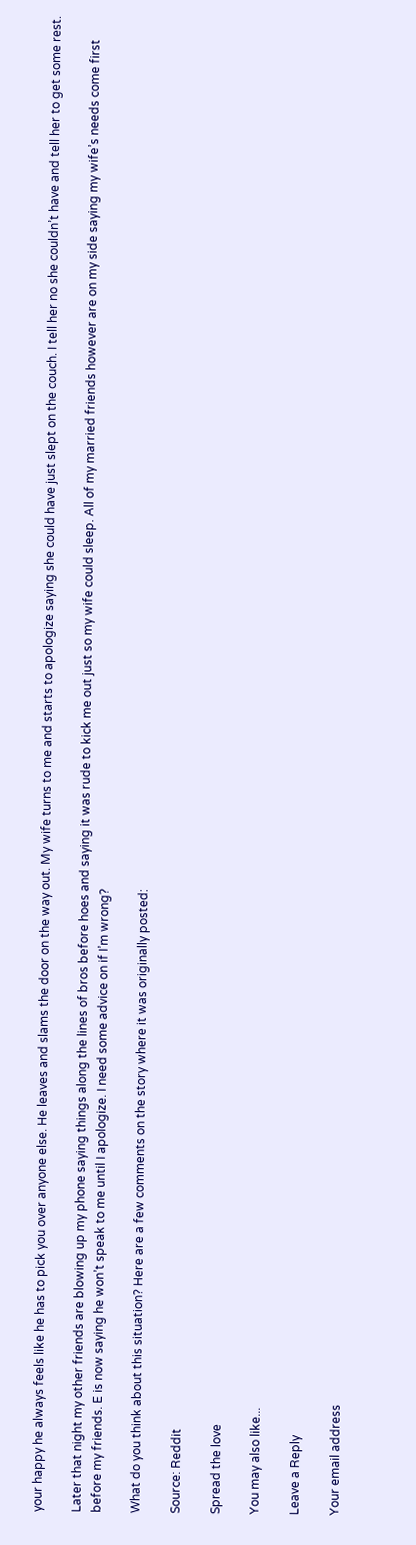your happy he always feels like he has to pick you over anyone else. He leaves and slams the door on the way out. My wife turns to me and starts to apologize saying she could have just slept on the couch. I tell her no she couldn’t have and tell her to get some rest.

Later that night my other friends are blowing up my phone saying things along the lines of bros before hoes and saying it was rude to kick me out just so my wife could sleep. All of my married friends however are on my side saying my wife’s needs come first before my friends. E is now saying he won’t speak to me until I apologize. I need some advice on if I’m wrong?

What do you think about this situation? Here are a few comments on the story where it was originally posted:

Source: Reddit

Spread the love

You may also like...

Leave a Reply

Your email address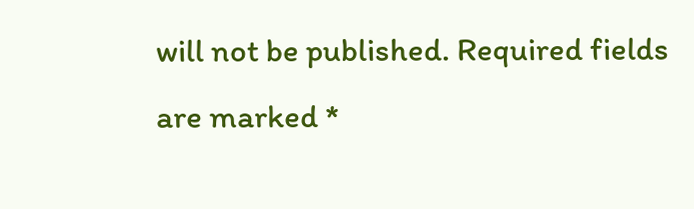will not be published. Required fields are marked *